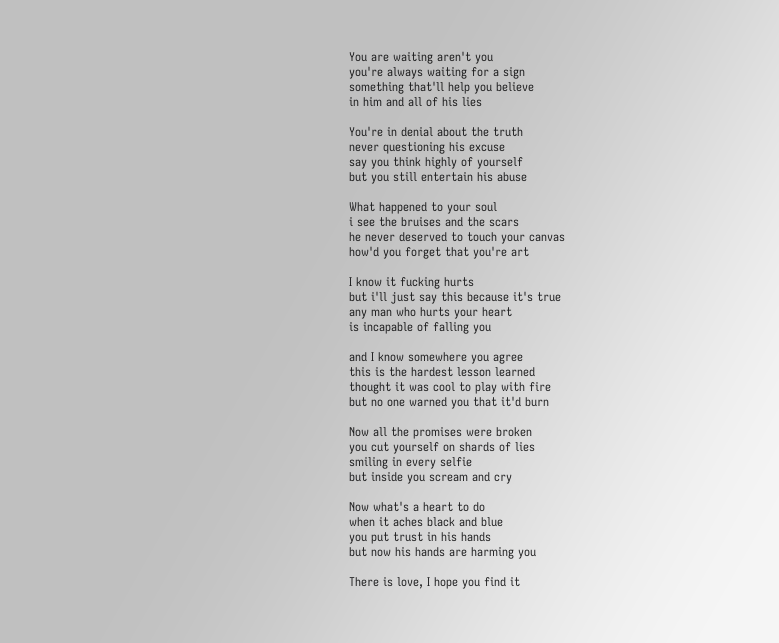You are waiting aren't you
you're always waiting for a sign
something that'll help you believe
in him and all of his lies

You're in denial about the truth
never questioning his excuse
say you think highly of yourself
but you still entertain his abuse

What happened to your soul
i see the bruises and the scars
he never deserved to touch your canvas
how'd you forget that you're art

I know it fucking hurts
but i'll just say this because it's true
any man who hurts your heart
is incapable of falling you

and I know somewhere you agree
this is the hardest lesson learned
thought it was cool to play with fire
but no one warned you that it'd burn

Now all the promises were broken
you cut yourself on shards of lies
smiling in every selfie
but inside you scream and cry

Now what's a heart to do
when it aches black and blue
you put trust in his hands
but now his hands are harming you

There is love, I hope you find it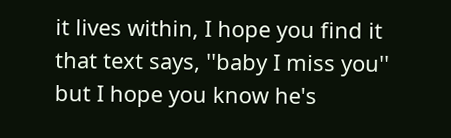it lives within, I hope you find it
that text says, ''baby I miss you''
but I hope you know he's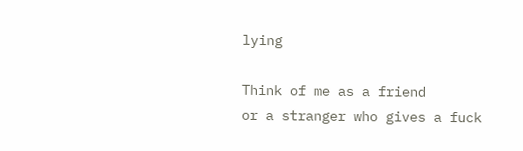lying

Think of me as a friend
or a stranger who gives a fuck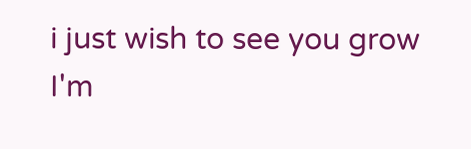i just wish to see you grow
I'm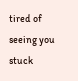tired of seeing you stuck